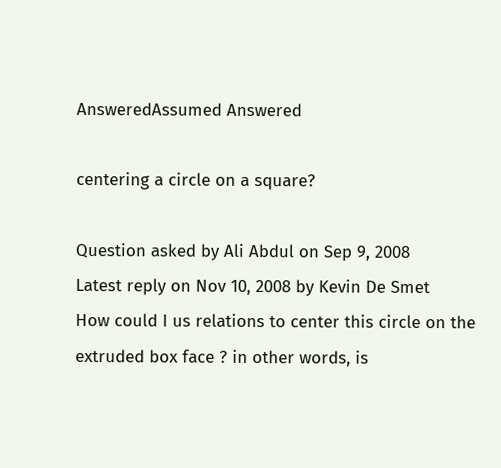AnsweredAssumed Answered

centering a circle on a square?

Question asked by Ali Abdul on Sep 9, 2008
Latest reply on Nov 10, 2008 by Kevin De Smet
How could I us relations to center this circle on the extruded box face ? in other words, is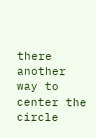there another way to center the circle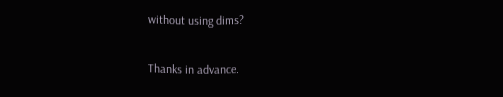without using dims?

Thanks in advance.